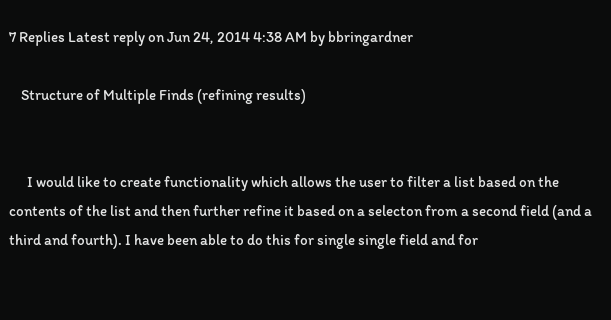7 Replies Latest reply on Jun 24, 2014 4:38 AM by bbringardner

    Structure of Multiple Finds (refining results)


      I would like to create functionality which allows the user to filter a list based on the contents of the list and then further refine it based on a selecton from a second field (and a third and fourth). I have been able to do this for single single field and for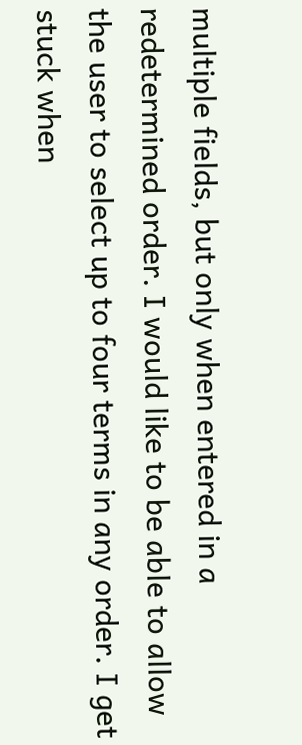multiple fields, but only when entered in a redetermined order. I would like to be able to allow the user to select up to four terms in any order. I get stuck when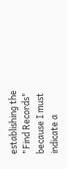establishing the "Find Records" because I must indicate a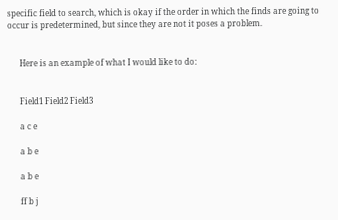specific field to search, which is okay if the order in which the finds are going to occur is predetermined, but since they are not it poses a problem.


      Here is an example of what I would like to do:


      Field1 Field2 Field3

      a c e

      a b e

      a b e

      ff b j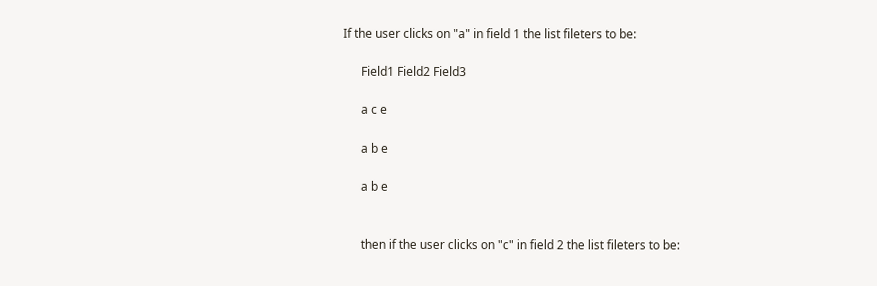If the user clicks on "a" in field 1 the list fileters to be:

      Field1 Field2 Field3

      a c e

      a b e

      a b e


      then if the user clicks on "c" in field 2 the list fileters to be: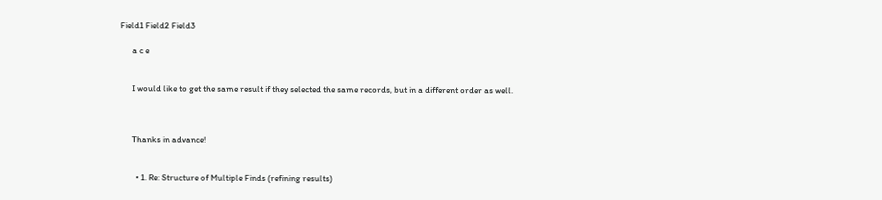Field1 Field2 Field3

      a c e


      I would like to get the same result if they selected the same records, but in a different order as well.



      Thanks in advance!


        • 1. Re: Structure of Multiple Finds (refining results)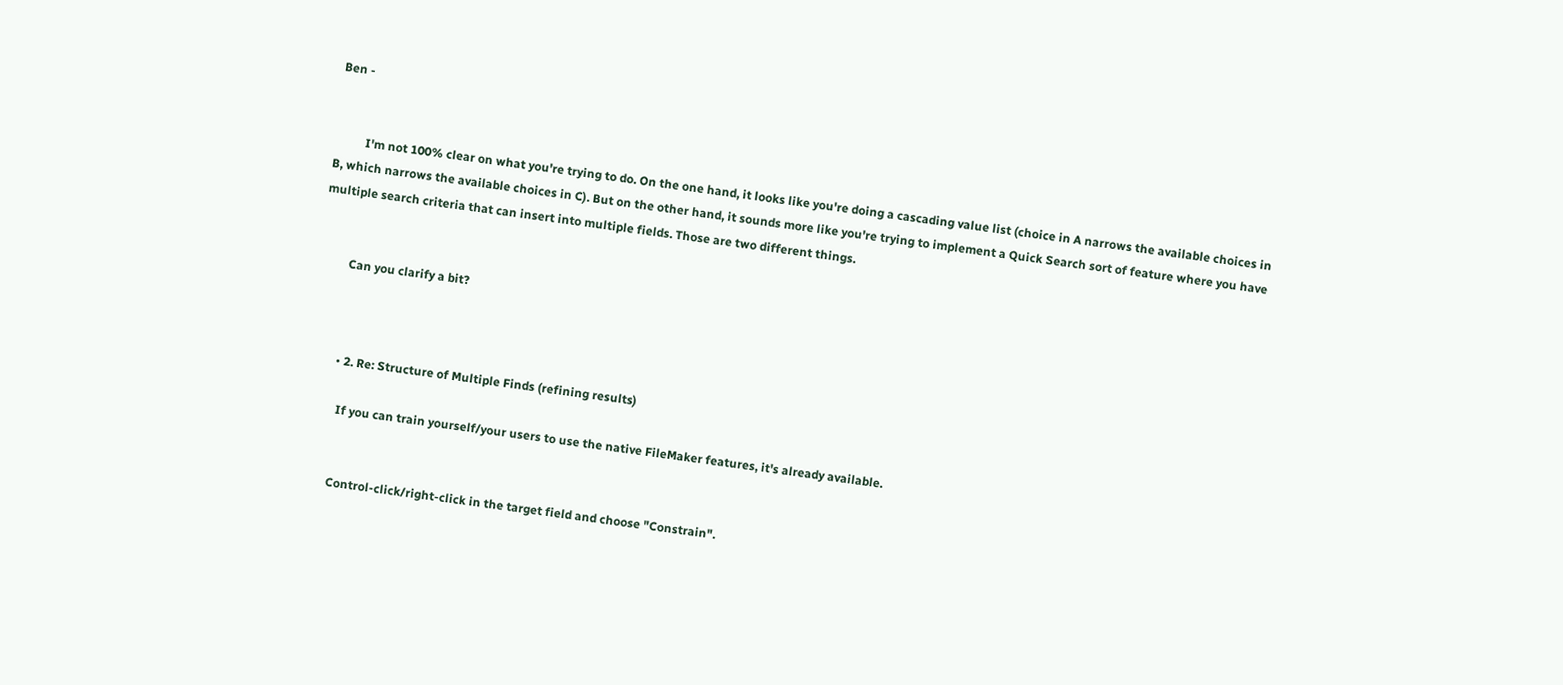Ben -


          I'm not 100% clear on what you're trying to do. On the one hand, it looks like you're doing a cascading value list (choice in A narrows the available choices in B, which narrows the available choices in C). But on the other hand, it sounds more like you're trying to implement a Quick Search sort of feature where you have multiple search criteria that can insert into multiple fields. Those are two different things.


          Can you clarify a bit?



          • 2. Re: Structure of Multiple Finds (refining results)

            If you can train yourself/your users to use the native FileMaker features, it's already available.


            Control-click/right-click in the target field and choose "Constrain".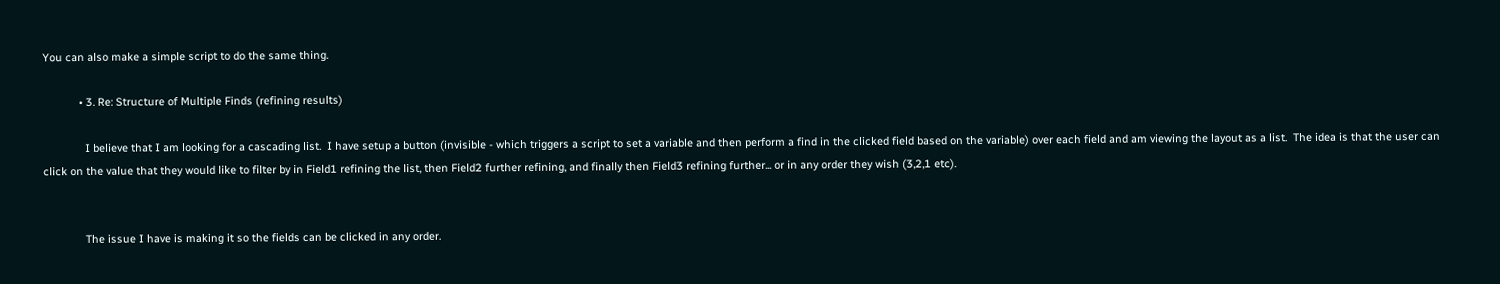You can also make a simple script to do the same thing.

            • 3. Re: Structure of Multiple Finds (refining results)

              I believe that I am looking for a cascading list.  I have setup a button (invisible - which triggers a script to set a variable and then perform a find in the clicked field based on the variable) over each field and am viewing the layout as a list.  The idea is that the user can click on the value that they would like to filter by in Field1 refining the list, then Field2 further refining, and finally then Field3 refining further... or in any order they wish (3,2,1 etc).


              The issue I have is making it so the fields can be clicked in any order.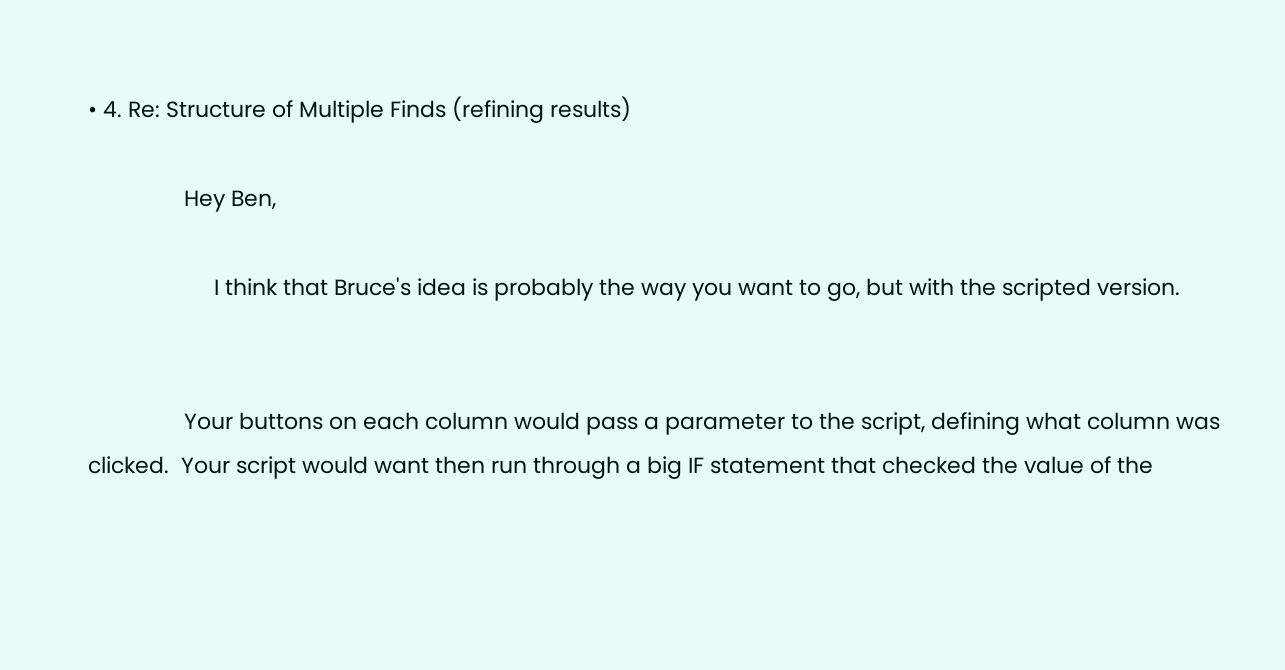• 4. Re: Structure of Multiple Finds (refining results)

                Hey Ben,

                     I think that Bruce's idea is probably the way you want to go, but with the scripted version.


                Your buttons on each column would pass a parameter to the script, defining what column was clicked.  Your script would want then run through a big IF statement that checked the value of the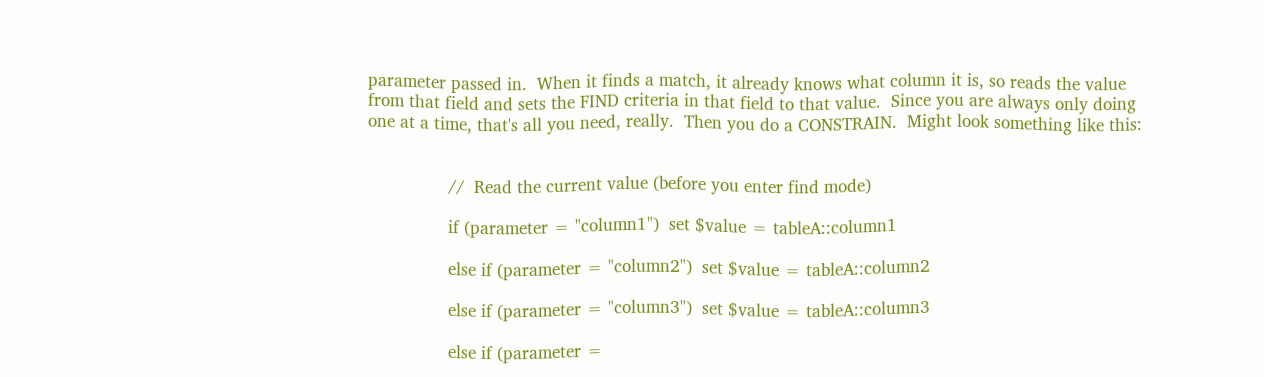parameter passed in.  When it finds a match, it already knows what column it is, so reads the value from that field and sets the FIND criteria in that field to that value.  Since you are always only doing one at a time, that's all you need, really.  Then you do a CONSTRAIN.  Might look something like this:


                //  Read the current value (before you enter find mode)

                if (parameter = "column1")  set $value = tableA::column1

                else if (parameter = "column2")  set $value = tableA::column2

                else if (parameter = "column3")  set $value = tableA::column3

                else if (parameter =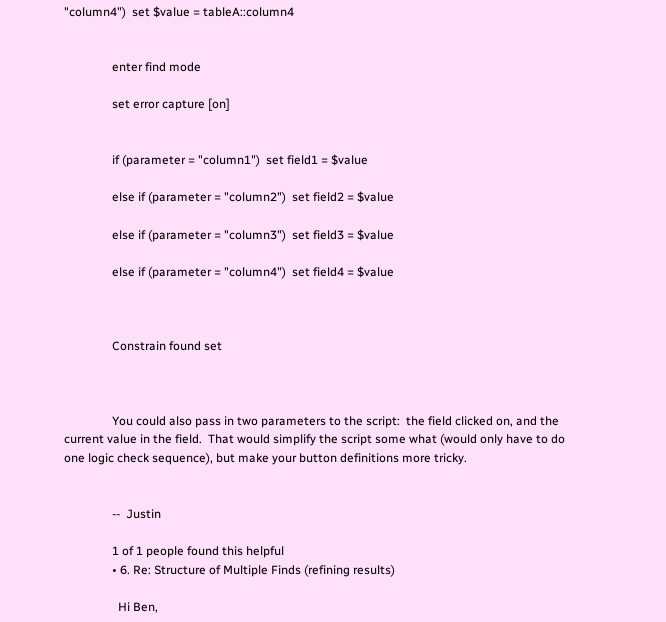"column4")  set $value = tableA::column4


                enter find mode

                set error capture [on]


                if (parameter = "column1")  set field1 = $value

                else if (parameter = "column2")  set field2 = $value

                else if (parameter = "column3")  set field3 = $value

                else if (parameter = "column4")  set field4 = $value



                Constrain found set



                You could also pass in two parameters to the script:  the field clicked on, and the current value in the field.  That would simplify the script some what (would only have to do one logic check sequence), but make your button definitions more tricky.


                --  Justin

                1 of 1 people found this helpful
                • 6. Re: Structure of Multiple Finds (refining results)

                  Hi Ben,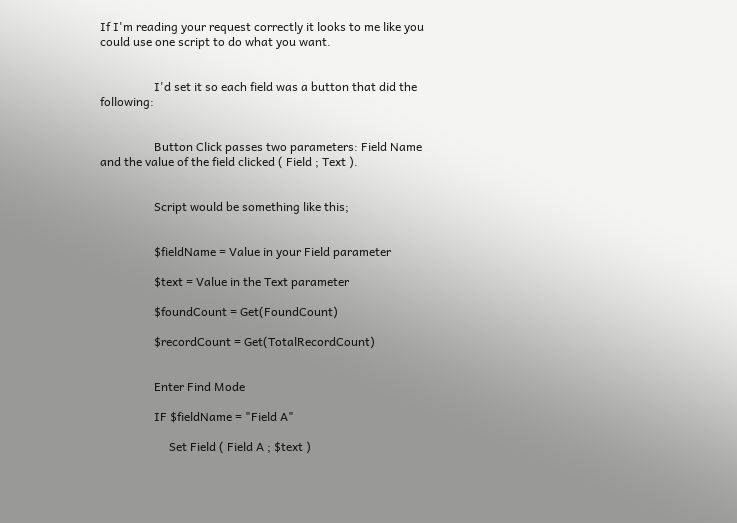If I'm reading your request correctly it looks to me like you could use one script to do what you want.


                  I'd set it so each field was a button that did the following:


                  Button Click passes two parameters: Field Name and the value of the field clicked ( Field ; Text ).


                  Script would be something like this;


                  $fieldName = Value in your Field parameter

                  $text = Value in the Text parameter

                  $foundCount = Get(FoundCount)

                  $recordCount = Get(TotalRecordCount)


                  Enter Find Mode

                  IF $fieldName = "Field A"

                       Set Field ( Field A ; $text )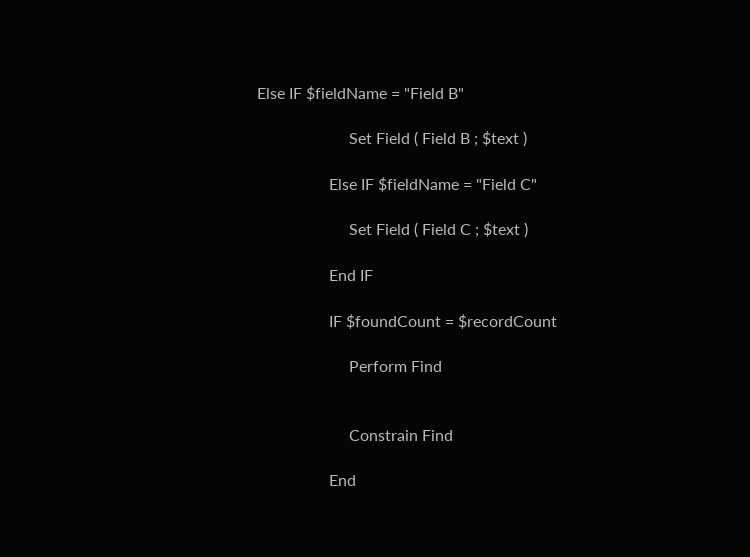Else IF $fieldName = "Field B"

                       Set Field ( Field B ; $text )

                  Else IF $fieldName = "Field C"

                       Set Field ( Field C ; $text )

                  End IF

                  IF $foundCount = $recordCount

                       Perform Find


                       Constrain Find

                  End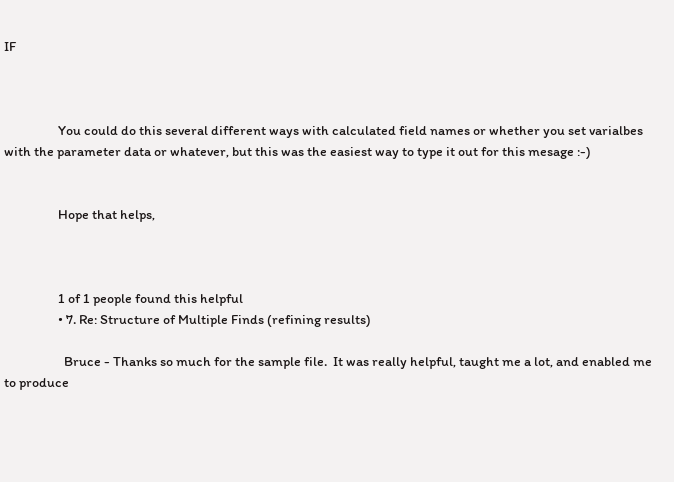IF



                  You could do this several different ways with calculated field names or whether you set varialbes with the parameter data or whatever, but this was the easiest way to type it out for this mesage :-)


                  Hope that helps,



                  1 of 1 people found this helpful
                  • 7. Re: Structure of Multiple Finds (refining results)

                    Bruce - Thanks so much for the sample file.  It was really helpful, taught me a lot, and enabled me to produce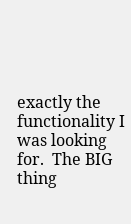exactly the functionality I was looking for.  The BIG thing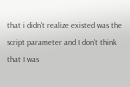that i didn't realize existed was the script parameter and I don't think that I was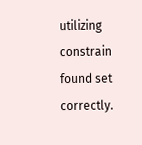utilizing constrain found set correctly.